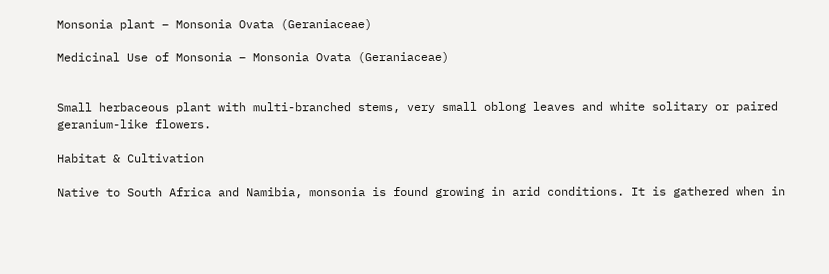Monsonia plant – Monsonia Ovata (Geraniaceae)

Medicinal Use of Monsonia – Monsonia Ovata (Geraniaceae)


Small herbaceous plant with multi-branched stems, very small oblong leaves and white solitary or paired geranium-like flowers.

Habitat & Cultivation

Native to South Africa and Namibia, monsonia is found growing in arid conditions. It is gathered when in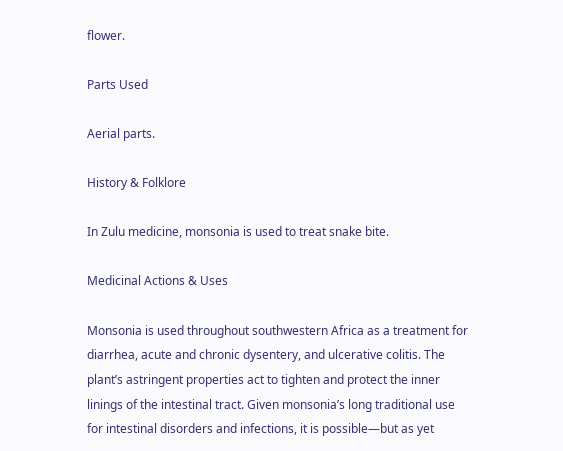flower.

Parts Used

Aerial parts.

History & Folklore

In Zulu medicine, monsonia is used to treat snake bite.

Medicinal Actions & Uses

Monsonia is used throughout southwestern Africa as a treatment for diarrhea, acute and chronic dysentery, and ulcerative colitis. The plant’s astringent properties act to tighten and protect the inner linings of the intestinal tract. Given monsonia’s long traditional use for intestinal disorders and infections, it is possible—but as yet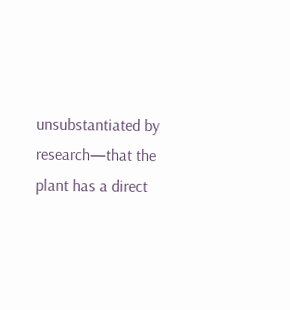unsubstantiated by research—that the plant has a direct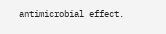antimicrobial effect.